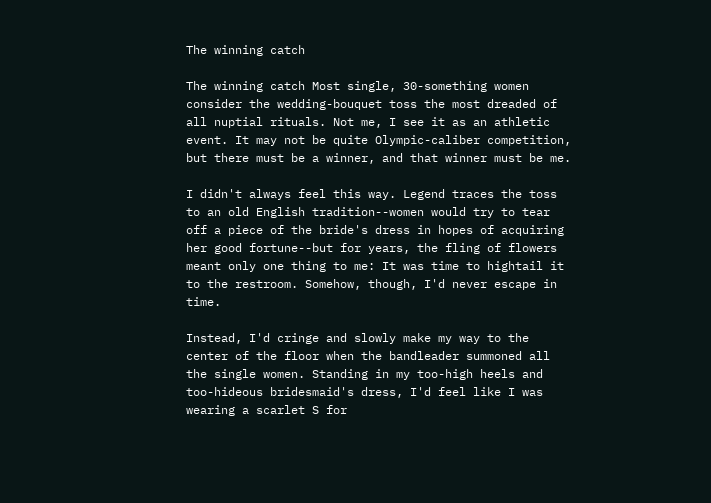The winning catch

The winning catch Most single, 30-something women consider the wedding-bouquet toss the most dreaded of all nuptial rituals. Not me, I see it as an athletic event. It may not be quite Olympic-caliber competition, but there must be a winner, and that winner must be me.

I didn't always feel this way. Legend traces the toss to an old English tradition--women would try to tear off a piece of the bride's dress in hopes of acquiring her good fortune--but for years, the fling of flowers meant only one thing to me: It was time to hightail it to the restroom. Somehow, though, I'd never escape in time.

Instead, I'd cringe and slowly make my way to the center of the floor when the bandleader summoned all the single women. Standing in my too-high heels and too-hideous bridesmaid's dress, I'd feel like I was wearing a scarlet S for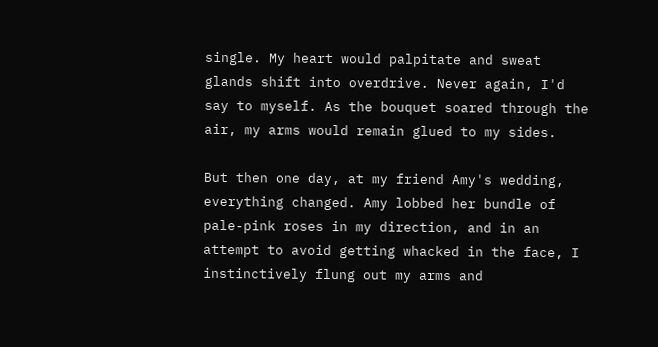single. My heart would palpitate and sweat glands shift into overdrive. Never again, I'd say to myself. As the bouquet soared through the air, my arms would remain glued to my sides.

But then one day, at my friend Amy's wedding, everything changed. Amy lobbed her bundle of pale-pink roses in my direction, and in an attempt to avoid getting whacked in the face, I instinctively flung out my arms and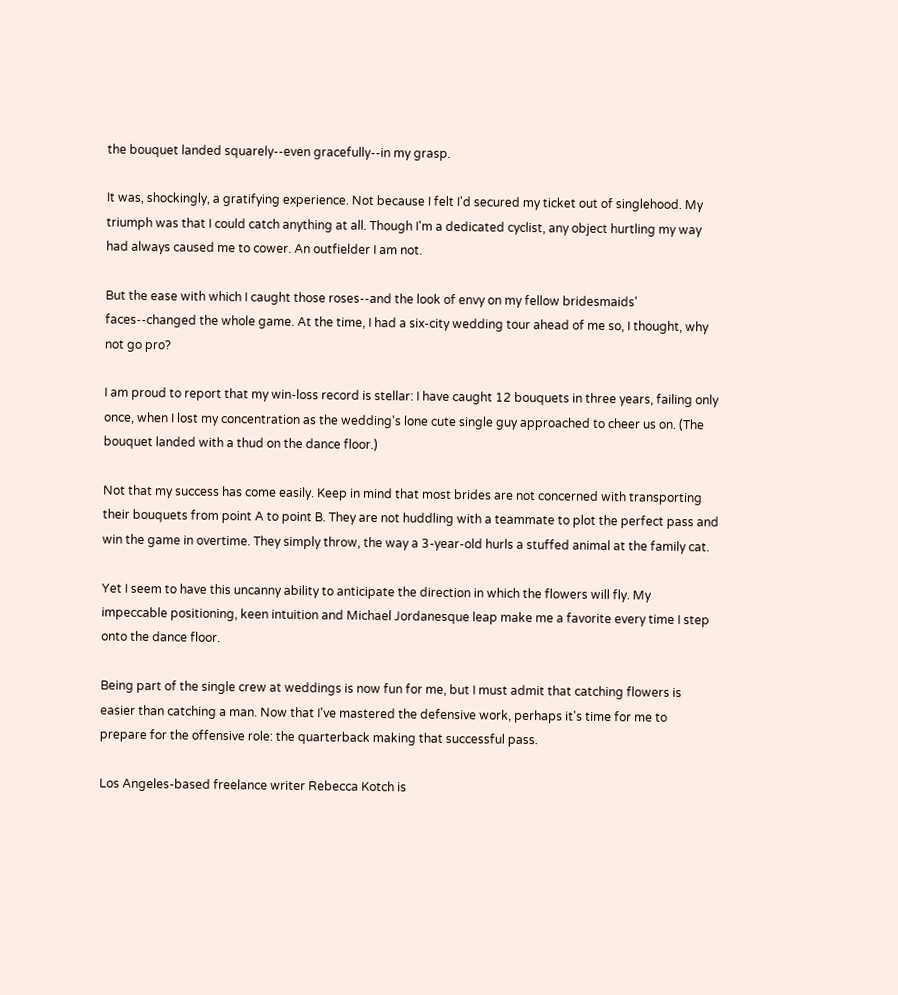the bouquet landed squarely--even gracefully--in my grasp.

It was, shockingly, a gratifying experience. Not because I felt I'd secured my ticket out of singlehood. My triumph was that I could catch anything at all. Though I'm a dedicated cyclist, any object hurtling my way had always caused me to cower. An outfielder I am not.

But the ease with which I caught those roses--and the look of envy on my fellow bridesmaids' faces--changed the whole game. At the time, I had a six-city wedding tour ahead of me so, I thought, why not go pro?

I am proud to report that my win-loss record is stellar: I have caught 12 bouquets in three years, failing only once, when I lost my concentration as the wedding's lone cute single guy approached to cheer us on. (The bouquet landed with a thud on the dance floor.)

Not that my success has come easily. Keep in mind that most brides are not concerned with transporting their bouquets from point A to point B. They are not huddling with a teammate to plot the perfect pass and win the game in overtime. They simply throw, the way a 3-year-old hurls a stuffed animal at the family cat.

Yet I seem to have this uncanny ability to anticipate the direction in which the flowers will fly. My impeccable positioning, keen intuition and Michael Jordanesque leap make me a favorite every time I step onto the dance floor.

Being part of the single crew at weddings is now fun for me, but I must admit that catching flowers is easier than catching a man. Now that I've mastered the defensive work, perhaps it's time for me to prepare for the offensive role: the quarterback making that successful pass.

Los Angeles-based freelance writer Rebecca Kotch is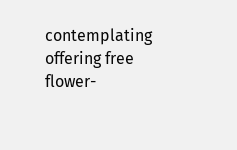contemplating offering free flower-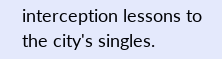interception lessons to the city's singles.